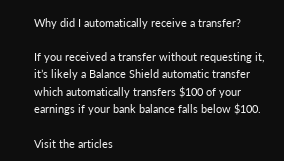Why did I automatically receive a transfer?

If you received a transfer without requesting it, it’s likely a Balance Shield automatic transfer which automatically transfers $100 of your earnings if your bank balance falls below $100.

Visit the articles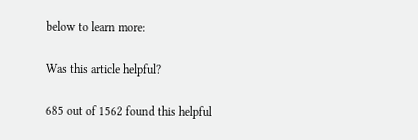below to learn more:

Was this article helpful?

685 out of 1562 found this helpful